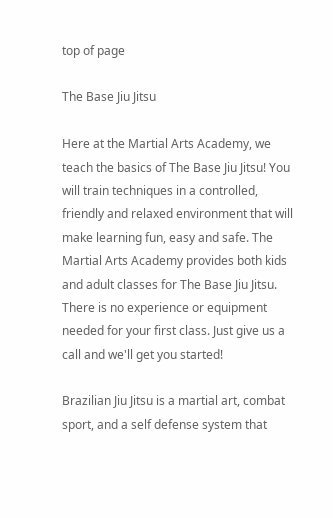top of page

The Base Jiu Jitsu

Here at the Martial Arts Academy, we teach the basics of The Base Jiu Jitsu! You will train techniques in a controlled, friendly and relaxed environment that will make learning fun, easy and safe. The Martial Arts Academy provides both kids and adult classes for The Base Jiu Jitsu. There is no experience or equipment needed for your first class. Just give us a call and we'll get you started!

Brazilian Jiu Jitsu is a martial art, combat sport, and a self defense system that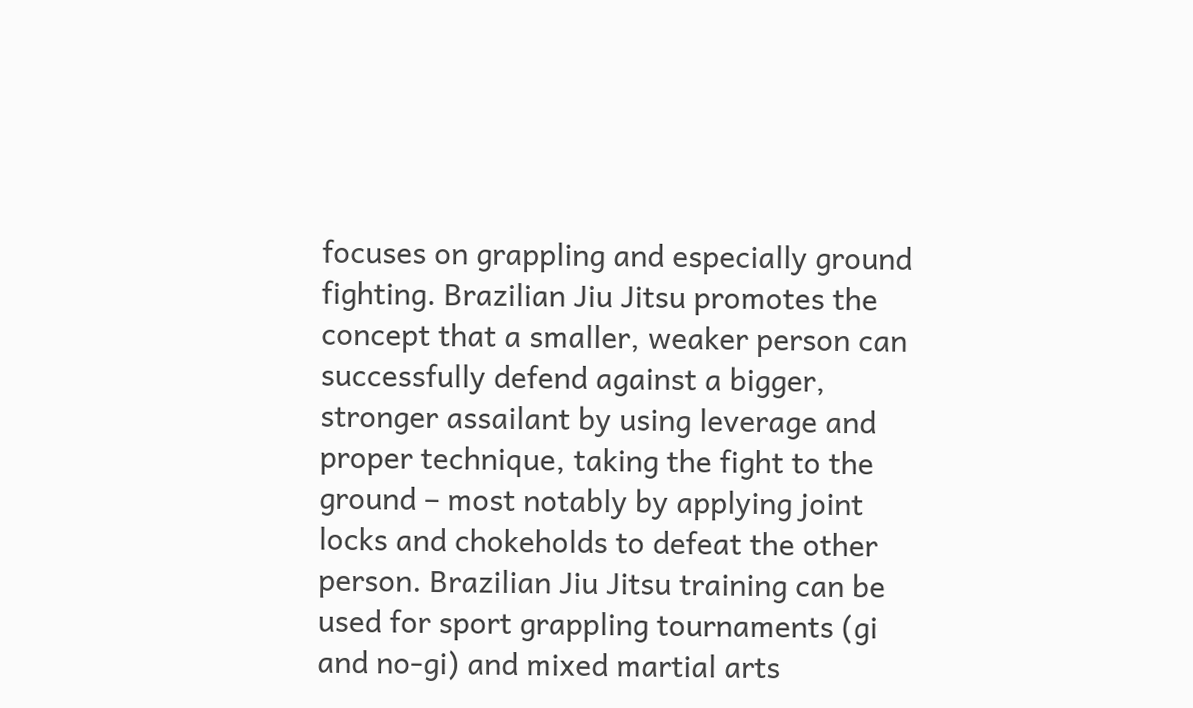focuses on grappling and especially ground fighting. Brazilian Jiu Jitsu promotes the concept that a smaller, weaker person can successfully defend against a bigger, stronger assailant by using leverage and proper technique, taking the fight to the ground – most notably by applying joint locks and chokeholds to defeat the other person. Brazilian Jiu Jitsu training can be used for sport grappling tournaments (gi and no-gi) and mixed martial arts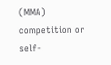(MMA) competition or self-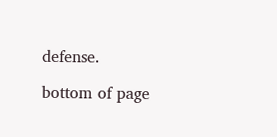defense.

bottom of page